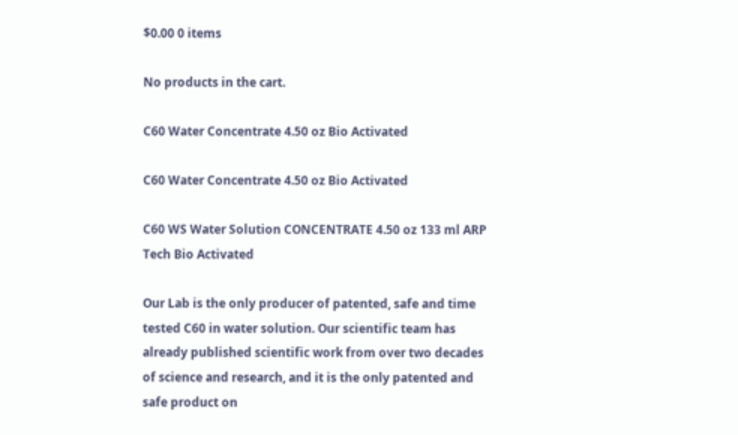$0.00 0 items

No products in the cart.

C60 Water Concentrate 4.50 oz Bio Activated

C60 Water Concentrate 4.50 oz Bio Activated

C60 WS Water Solution CONCENTRATE 4.50 oz 133 ml ARP Tech Bio Activated

Our Lab is the only producer of patented, safe and time tested C60 in water solution. Our scientific team has already published scientific work from over two decades of science and research, and it is the only patented and safe product on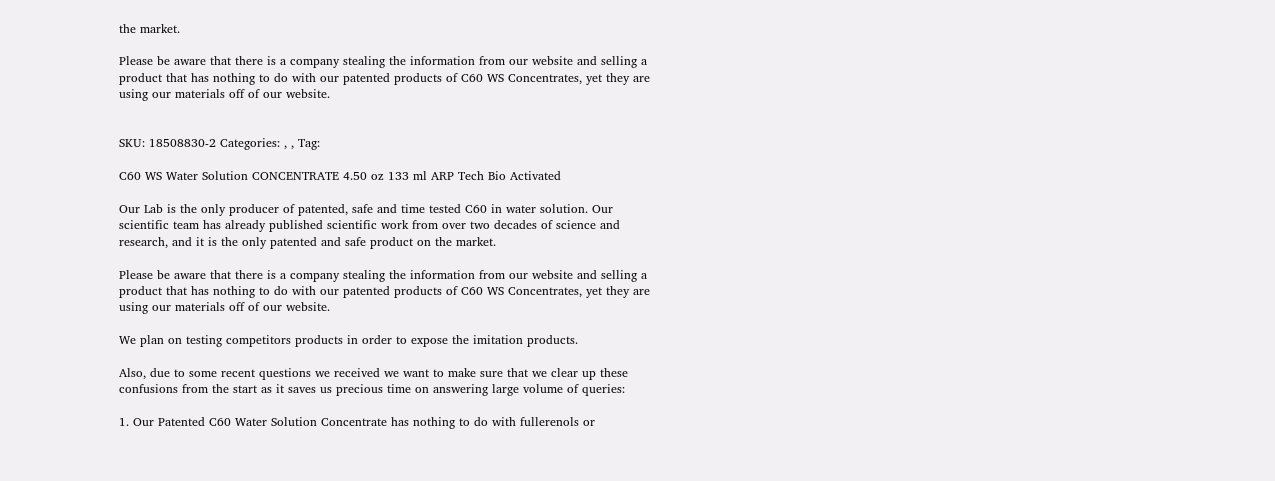the market.

Please be aware that there is a company stealing the information from our website and selling a product that has nothing to do with our patented products of C60 WS Concentrates, yet they are using our materials off of our website.


SKU: 18508830-2 Categories: , , Tag:

C60 WS Water Solution CONCENTRATE 4.50 oz 133 ml ARP Tech Bio Activated

Our Lab is the only producer of patented, safe and time tested C60 in water solution. Our scientific team has already published scientific work from over two decades of science and research, and it is the only patented and safe product on the market.

Please be aware that there is a company stealing the information from our website and selling a product that has nothing to do with our patented products of C60 WS Concentrates, yet they are using our materials off of our website.

We plan on testing competitors products in order to expose the imitation products.

Also, due to some recent questions we received we want to make sure that we clear up these confusions from the start as it saves us precious time on answering large volume of queries:

1. Our Patented C60 Water Solution Concentrate has nothing to do with fullerenols or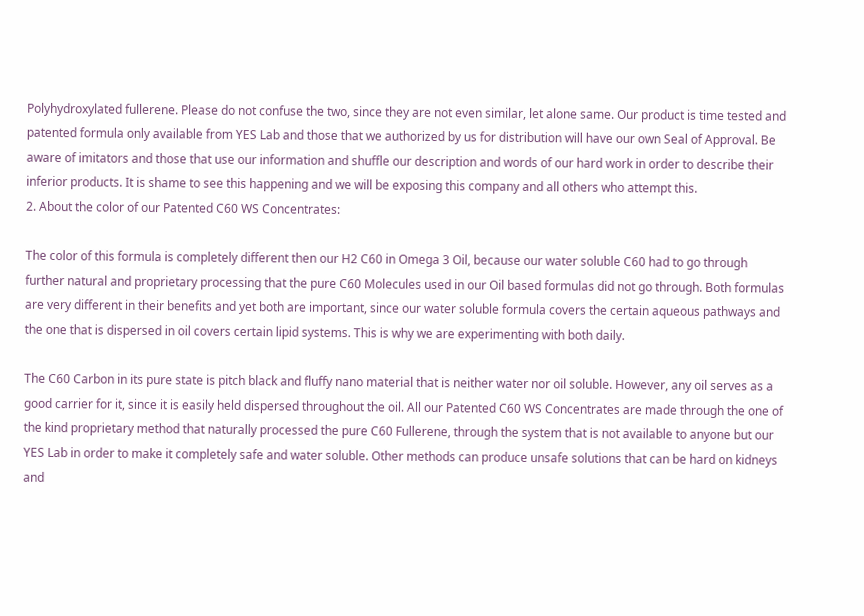Polyhydroxylated fullerene. Please do not confuse the two, since they are not even similar, let alone same. Our product is time tested and patented formula only available from YES Lab and those that we authorized by us for distribution will have our own Seal of Approval. Be aware of imitators and those that use our information and shuffle our description and words of our hard work in order to describe their inferior products. It is shame to see this happening and we will be exposing this company and all others who attempt this.
2. About the color of our Patented C60 WS Concentrates:

The color of this formula is completely different then our H2 C60 in Omega 3 Oil, because our water soluble C60 had to go through further natural and proprietary processing that the pure C60 Molecules used in our Oil based formulas did not go through. Both formulas are very different in their benefits and yet both are important, since our water soluble formula covers the certain aqueous pathways and the one that is dispersed in oil covers certain lipid systems. This is why we are experimenting with both daily.

The C60 Carbon in its pure state is pitch black and fluffy nano material that is neither water nor oil soluble. However, any oil serves as a good carrier for it, since it is easily held dispersed throughout the oil. All our Patented C60 WS Concentrates are made through the one of the kind proprietary method that naturally processed the pure C60 Fullerene, through the system that is not available to anyone but our YES Lab in order to make it completely safe and water soluble. Other methods can produce unsafe solutions that can be hard on kidneys and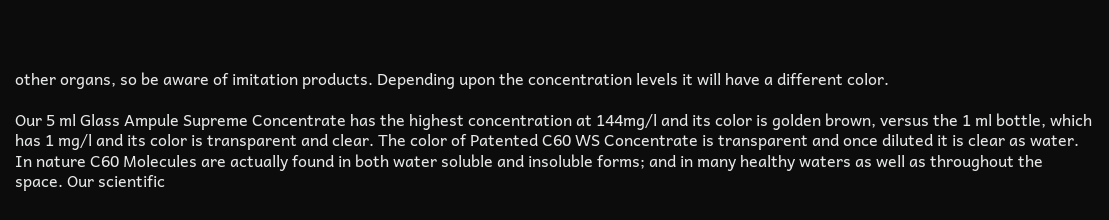other organs, so be aware of imitation products. Depending upon the concentration levels it will have a different color.

Our 5 ml Glass Ampule Supreme Concentrate has the highest concentration at 144mg/l and its color is golden brown, versus the 1 ml bottle, which has 1 mg/l and its color is transparent and clear. The color of Patented C60 WS Concentrate is transparent and once diluted it is clear as water. In nature C60 Molecules are actually found in both water soluble and insoluble forms; and in many healthy waters as well as throughout the space. Our scientific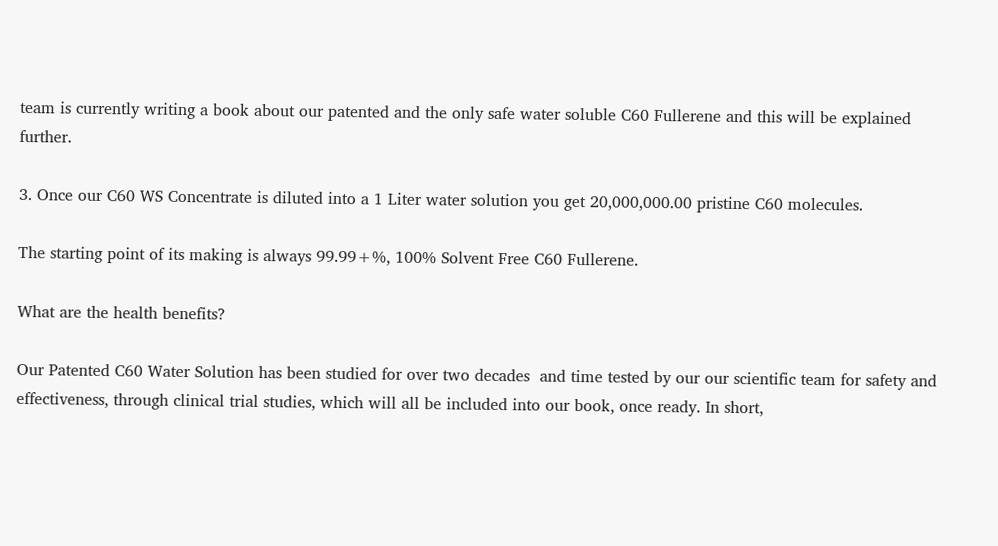team is currently writing a book about our patented and the only safe water soluble C60 Fullerene and this will be explained further.

3. Once our C60 WS Concentrate is diluted into a 1 Liter water solution you get 20,000,000.00 pristine C60 molecules.

The starting point of its making is always 99.99+%, 100% Solvent Free C60 Fullerene.

What are the health benefits?

Our Patented C60 Water Solution has been studied for over two decades  and time tested by our our scientific team for safety and effectiveness, through clinical trial studies, which will all be included into our book, once ready. In short,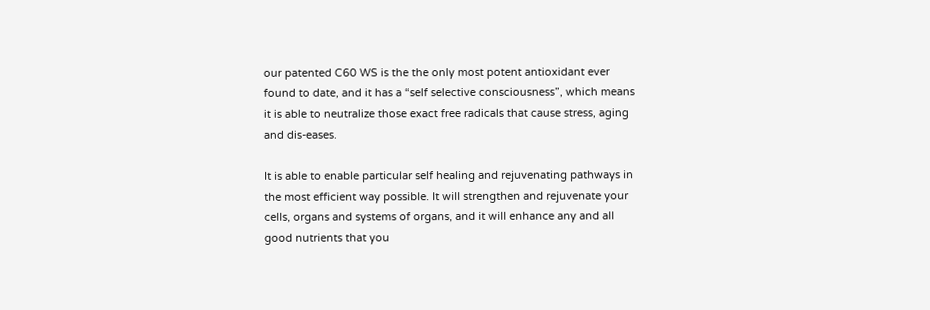our patented C60 WS is the the only most potent antioxidant ever found to date, and it has a “self selective consciousness”, which means it is able to neutralize those exact free radicals that cause stress, aging and dis-eases.

It is able to enable particular self healing and rejuvenating pathways in the most efficient way possible. It will strengthen and rejuvenate your cells, organs and systems of organs, and it will enhance any and all good nutrients that you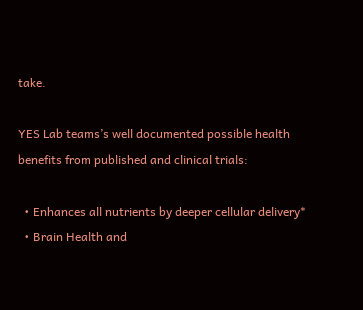take.

YES Lab teams’s well documented possible health benefits from published and clinical trials:

  • Enhances all nutrients by deeper cellular delivery*
  • Brain Health and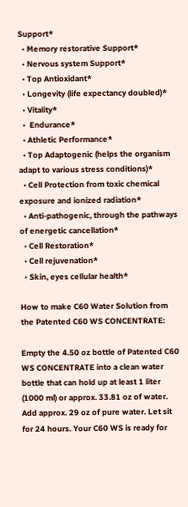Support*
  • Memory restorative Support*
  • Nervous system Support*
  • Top Antioxidant*
  • Longevity (life expectancy doubled)*
  • Vitality*
  •  Endurance*
  • Athletic Performance*
  • Top Adaptogenic (helps the organism adapt to various stress conditions)*
  • Cell Protection from toxic chemical exposure and ionized radiation*
  • Anti-pathogenic, through the pathways of energetic cancellation*
  • Cell Restoration*
  • Cell rejuvenation*
  • Skin, eyes cellular health*

How to make C60 Water Solution from the Patented C60 WS CONCENTRATE:

Empty the 4.50 oz bottle of Patented C60 WS CONCENTRATE into a clean water bottle that can hold up at least 1 liter (1000 ml) or approx. 33.81 oz of water. Add approx. 29 oz of pure water. Let sit for 24 hours. Your C60 WS is ready for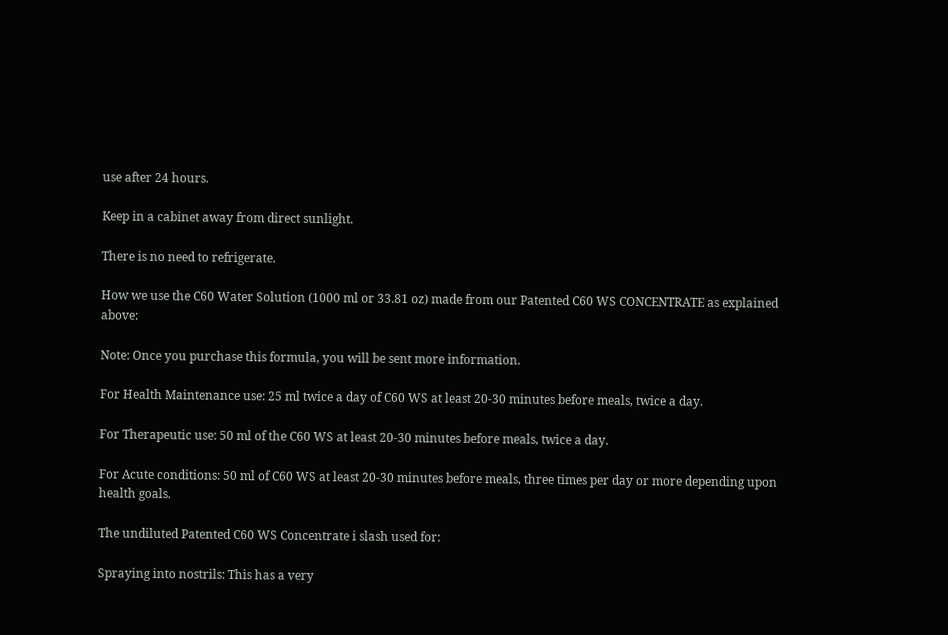use after 24 hours.

Keep in a cabinet away from direct sunlight.

There is no need to refrigerate.

How we use the C60 Water Solution (1000 ml or 33.81 oz) made from our Patented C60 WS CONCENTRATE as explained above:

Note: Once you purchase this formula, you will be sent more information.

For Health Maintenance use: 25 ml twice a day of C60 WS at least 20-30 minutes before meals, twice a day.

For Therapeutic use: 50 ml of the C60 WS at least 20-30 minutes before meals, twice a day.

For Acute conditions: 50 ml of C60 WS at least 20-30 minutes before meals, three times per day or more depending upon health goals.

The undiluted Patented C60 WS Concentrate i slash used for:

Spraying into nostrils: This has a very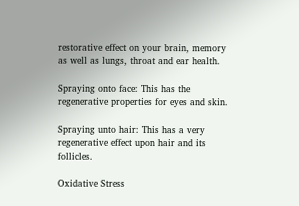restorative effect on your brain, memory  as well as lungs, throat and ear health.

Spraying onto face: This has the regenerative properties for eyes and skin.

Spraying unto hair: This has a very regenerative effect upon hair and its follicles.

Oxidative Stress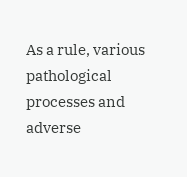As a rule, various pathological processes and adverse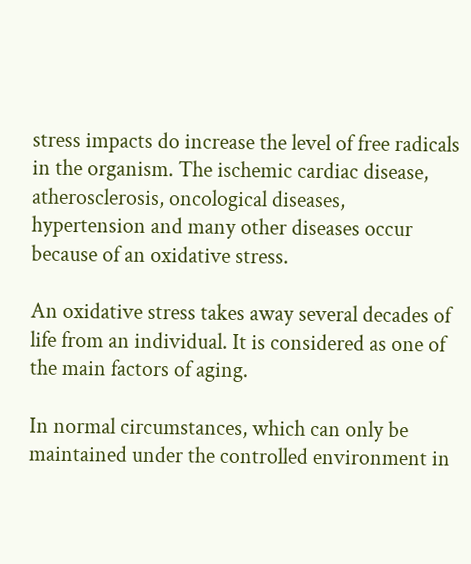stress impacts do increase the level of free radicals in the organism. The ischemic cardiac disease, atherosclerosis, oncological diseases, hypertension and many other diseases occur because of an oxidative stress.

An oxidative stress takes away several decades of life from an individual. It is considered as one of the main factors of aging.

In normal circumstances, which can only be maintained under the controlled environment in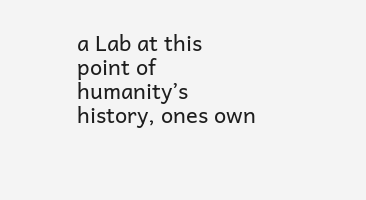a Lab at this point of humanity’s history, ones own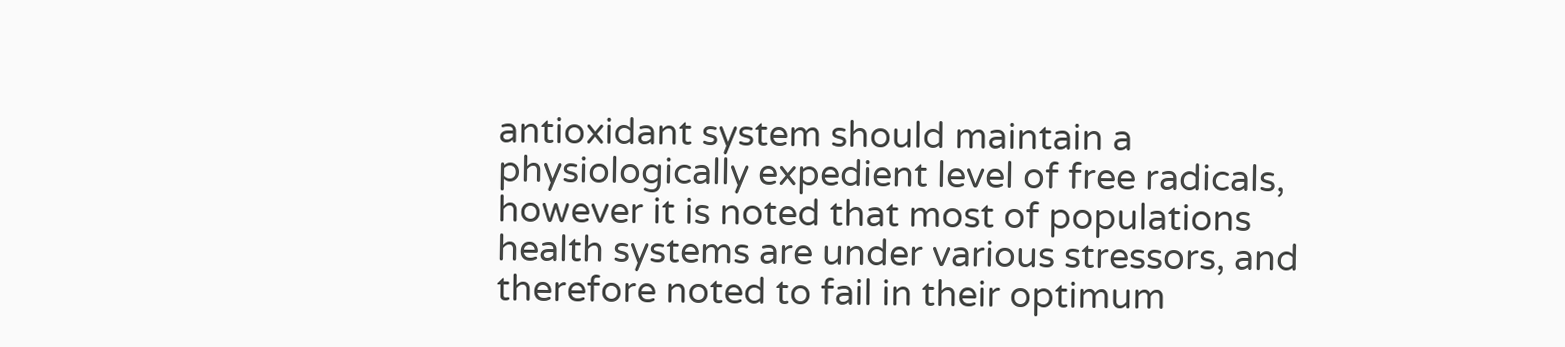antioxidant system should maintain a physiologically expedient level of free radicals, however it is noted that most of populations health systems are under various stressors, and therefore noted to fail in their optimum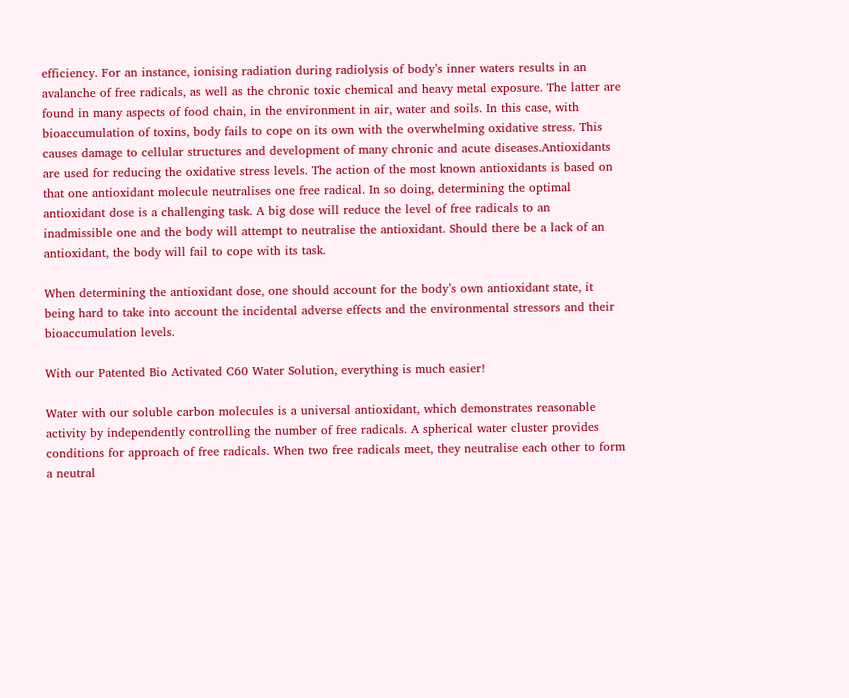efficiency. For an instance, ionising radiation during radiolysis of body’s inner waters results in an avalanche of free radicals, as well as the chronic toxic chemical and heavy metal exposure. The latter are found in many aspects of food chain, in the environment in air, water and soils. In this case, with bioaccumulation of toxins, body fails to cope on its own with the overwhelming oxidative stress. This causes damage to cellular structures and development of many chronic and acute diseases.Antioxidants are used for reducing the oxidative stress levels. The action of the most known antioxidants is based on that one antioxidant molecule neutralises one free radical. In so doing, determining the optimal antioxidant dose is a challenging task. A big dose will reduce the level of free radicals to an inadmissible one and the body will attempt to neutralise the antioxidant. Should there be a lack of an antioxidant, the body will fail to cope with its task.

When determining the antioxidant dose, one should account for the body’s own antioxidant state, it being hard to take into account the incidental adverse effects and the environmental stressors and their bioaccumulation levels.

With our Patented Bio Activated C60 Water Solution, everything is much easier!

Water with our soluble carbon molecules is a universal antioxidant, which demonstrates reasonable activity by independently controlling the number of free radicals. A spherical water cluster provides conditions for approach of free radicals. When two free radicals meet, they neutralise each other to form a neutral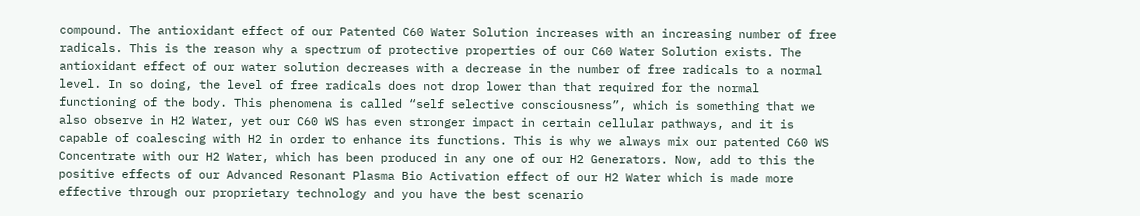compound. The antioxidant effect of our Patented C60 Water Solution increases with an increasing number of free radicals. This is the reason why a spectrum of protective properties of our C60 Water Solution exists. The antioxidant effect of our water solution decreases with a decrease in the number of free radicals to a normal level. In so doing, the level of free radicals does not drop lower than that required for the normal functioning of the body. This phenomena is called “self selective consciousness”, which is something that we also observe in H2 Water, yet our C60 WS has even stronger impact in certain cellular pathways, and it is capable of coalescing with H2 in order to enhance its functions. This is why we always mix our patented C60 WS Concentrate with our H2 Water, which has been produced in any one of our H2 Generators. Now, add to this the positive effects of our Advanced Resonant Plasma Bio Activation effect of our H2 Water which is made more effective through our proprietary technology and you have the best scenario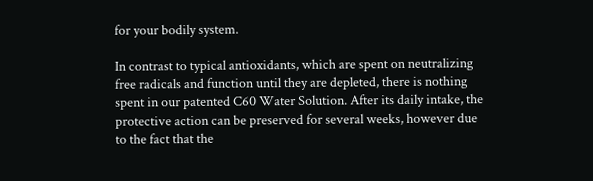for your bodily system.

In contrast to typical antioxidants, which are spent on neutralizing free radicals and function until they are depleted, there is nothing spent in our patented C60 Water Solution. After its daily intake, the protective action can be preserved for several weeks, however due to the fact that the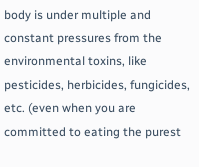body is under multiple and constant pressures from the environmental toxins, like pesticides, herbicides, fungicides, etc. (even when you are committed to eating the purest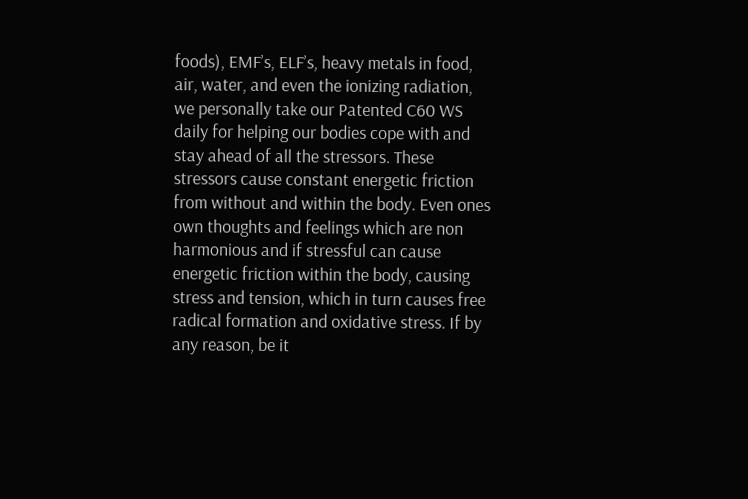foods), EMF’s, ELF’s, heavy metals in food, air, water, and even the ionizing radiation, we personally take our Patented C60 WS daily for helping our bodies cope with and stay ahead of all the stressors. These stressors cause constant energetic friction from without and within the body. Even ones own thoughts and feelings which are non harmonious and if stressful can cause energetic friction within the body, causing stress and tension, which in turn causes free radical formation and oxidative stress. If by any reason, be it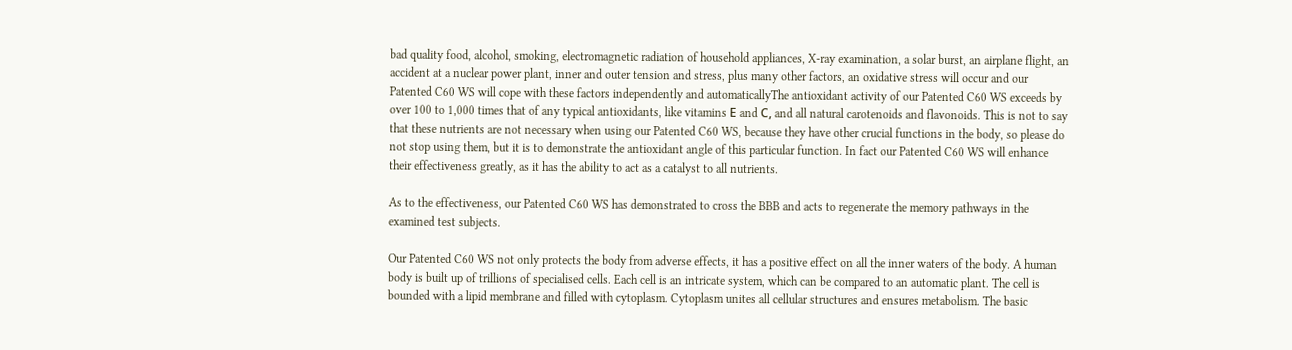bad quality food, alcohol, smoking, electromagnetic radiation of household appliances, X-ray examination, a solar burst, an airplane flight, an accident at a nuclear power plant, inner and outer tension and stress, plus many other factors, an oxidative stress will occur and our Patented C60 WS will cope with these factors independently and automaticallyThe antioxidant activity of our Patented C60 WS exceeds by over 100 to 1,000 times that of any typical antioxidants, like vitamins Е and С, and all natural carotenoids and flavonoids. This is not to say that these nutrients are not necessary when using our Patented C60 WS, because they have other crucial functions in the body, so please do not stop using them, but it is to demonstrate the antioxidant angle of this particular function. In fact our Patented C60 WS will enhance their effectiveness greatly, as it has the ability to act as a catalyst to all nutrients.

As to the effectiveness, our Patented C60 WS has demonstrated to cross the BBB and acts to regenerate the memory pathways in the examined test subjects.

Our Patented C60 WS not only protects the body from adverse effects, it has a positive effect on all the inner waters of the body. A human body is built up of trillions of specialised cells. Each cell is an intricate system, which can be compared to an automatic plant. The cell is bounded with a lipid membrane and filled with cytoplasm. Cytoplasm unites all cellular structures and ensures metabolism. The basic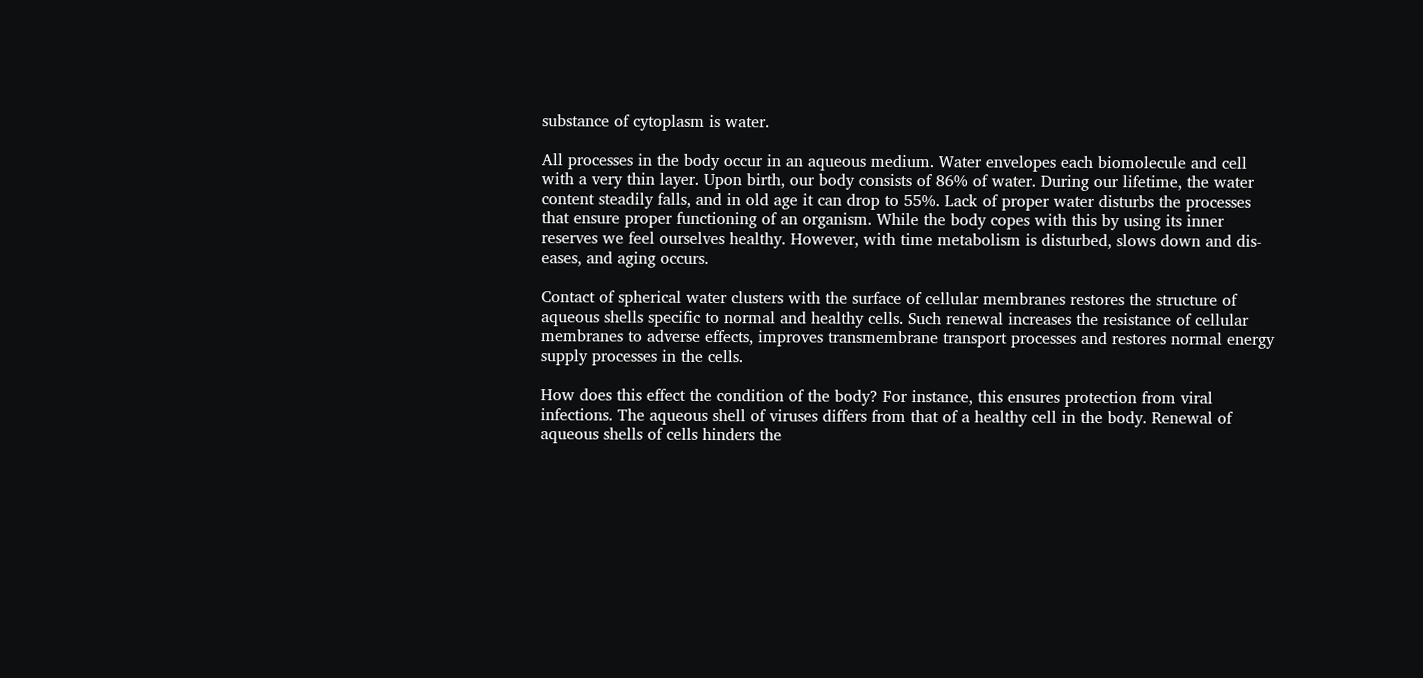substance of cytoplasm is water.

All processes in the body occur in an aqueous medium. Water envelopes each biomolecule and cell with a very thin layer. Upon birth, our body consists of 86% of water. During our lifetime, the water content steadily falls, and in old age it can drop to 55%. Lack of proper water disturbs the processes that ensure proper functioning of an organism. While the body copes with this by using its inner reserves we feel ourselves healthy. However, with time metabolism is disturbed, slows down and dis-eases, and aging occurs.

Contact of spherical water clusters with the surface of cellular membranes restores the structure of aqueous shells specific to normal and healthy cells. Such renewal increases the resistance of cellular membranes to adverse effects, improves transmembrane transport processes and restores normal energy supply processes in the cells.

How does this effect the condition of the body? For instance, this ensures protection from viral infections. The aqueous shell of viruses differs from that of a healthy cell in the body. Renewal of aqueous shells of cells hinders the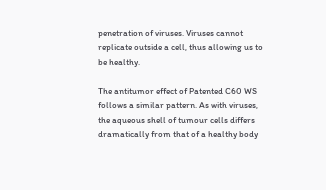penetration of viruses. Viruses cannot replicate outside a cell, thus allowing us to be healthy.

The antitumor effect of Patented C60 WS follows a similar pattern. As with viruses, the aqueous shell of tumour cells differs dramatically from that of a healthy body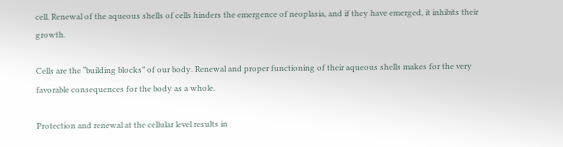cell. Renewal of the aqueous shells of cells hinders the emergence of neoplasia, and if they have emerged, it inhibits their growth.

Cells are the “building blocks” of our body. Renewal and proper functioning of their aqueous shells makes for the very favorable consequences for the body as a whole.

Protection and renewal at the cellular level results in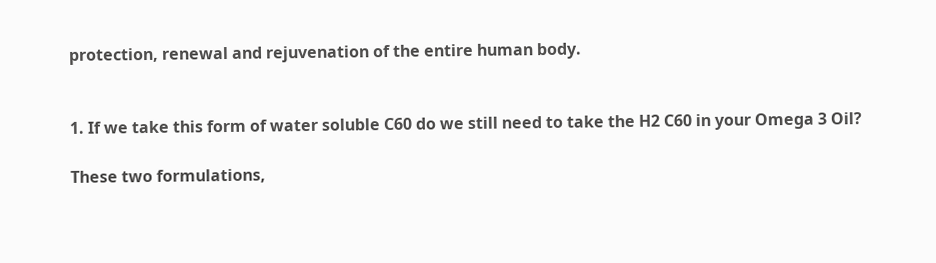protection, renewal and rejuvenation of the entire human body.


1. If we take this form of water soluble C60 do we still need to take the H2 C60 in your Omega 3 Oil?

These two formulations,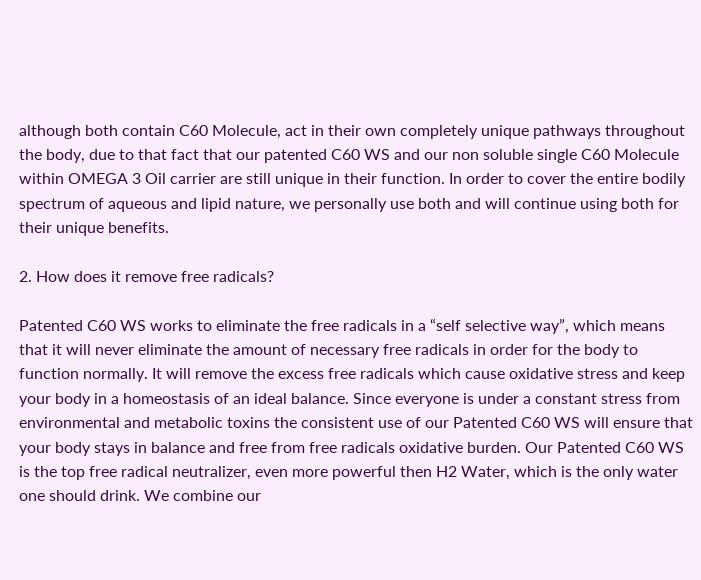although both contain C60 Molecule, act in their own completely unique pathways throughout the body, due to that fact that our patented C60 WS and our non soluble single C60 Molecule within OMEGA 3 Oil carrier are still unique in their function. In order to cover the entire bodily spectrum of aqueous and lipid nature, we personally use both and will continue using both for their unique benefits.

2. How does it remove free radicals?

Patented C60 WS works to eliminate the free radicals in a “self selective way”, which means that it will never eliminate the amount of necessary free radicals in order for the body to function normally. It will remove the excess free radicals which cause oxidative stress and keep your body in a homeostasis of an ideal balance. Since everyone is under a constant stress from environmental and metabolic toxins the consistent use of our Patented C60 WS will ensure that your body stays in balance and free from free radicals oxidative burden. Our Patented C60 WS is the top free radical neutralizer, even more powerful then H2 Water, which is the only water one should drink. We combine our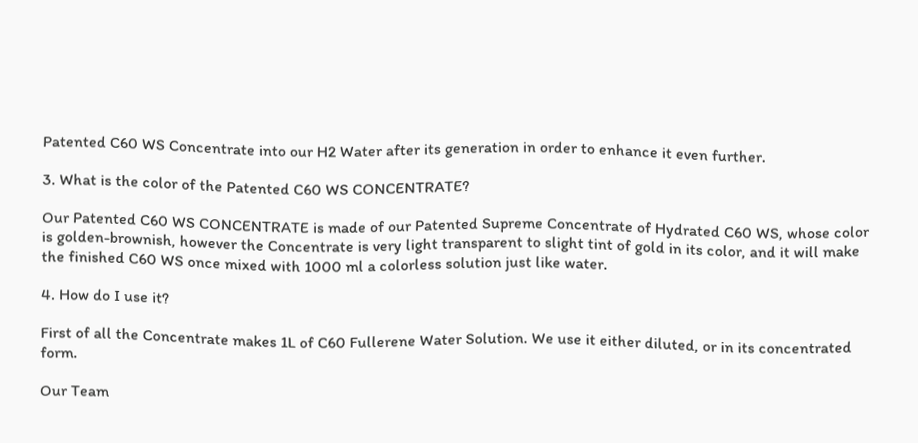Patented C60 WS Concentrate into our H2 Water after its generation in order to enhance it even further.

3. What is the color of the Patented C60 WS CONCENTRATE?

Our Patented C60 WS CONCENTRATE is made of our Patented Supreme Concentrate of Hydrated C60 WS, whose color is golden-brownish, however the Concentrate is very light transparent to slight tint of gold in its color, and it will make the finished C60 WS once mixed with 1000 ml a colorless solution just like water.

4. How do I use it?

First of all the Concentrate makes 1L of C60 Fullerene Water Solution. We use it either diluted, or in its concentrated form.

Our Team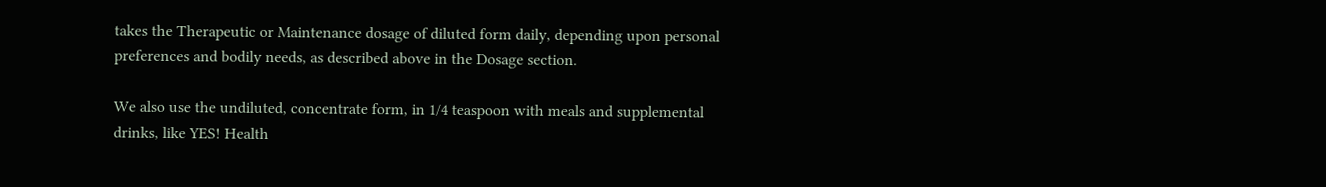takes the Therapeutic or Maintenance dosage of diluted form daily, depending upon personal preferences and bodily needs, as described above in the Dosage section.

We also use the undiluted, concentrate form, in 1/4 teaspoon with meals and supplemental drinks, like YES! Health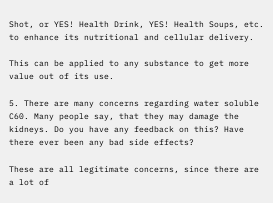Shot, or YES! Health Drink, YES! Health Soups, etc. to enhance its nutritional and cellular delivery.

This can be applied to any substance to get more value out of its use.

5. There are many concerns regarding water soluble C60. Many people say, that they may damage the kidneys. Do you have any feedback on this? Have there ever been any bad side effects?

These are all legitimate concerns, since there are a lot of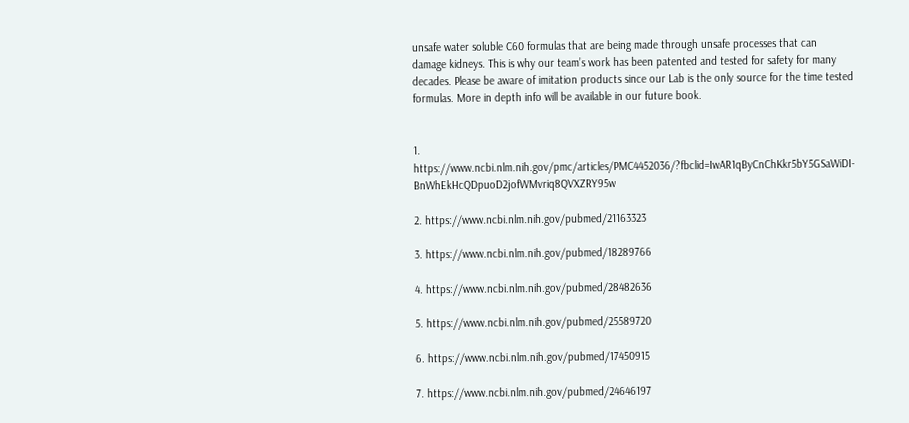unsafe water soluble C60 formulas that are being made through unsafe processes that can damage kidneys. This is why our team’s work has been patented and tested for safety for many decades. Please be aware of imitation products since our Lab is the only source for the time tested formulas. More in depth info will be available in our future book.


1. https://www.ncbi.nlm.nih.gov/pmc/articles/PMC4452036/?fbclid=IwAR1qByCnChKkr5bY5GSaWiDI-BnWhEkHcQDpuoD2jofWMvriq8QVXZRY95w

2. https://www.ncbi.nlm.nih.gov/pubmed/21163323

3. https://www.ncbi.nlm.nih.gov/pubmed/18289766

4. https://www.ncbi.nlm.nih.gov/pubmed/28482636

5. https://www.ncbi.nlm.nih.gov/pubmed/25589720

6. https://www.ncbi.nlm.nih.gov/pubmed/17450915

7. https://www.ncbi.nlm.nih.gov/pubmed/24646197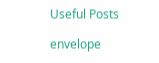Useful Posts

envelope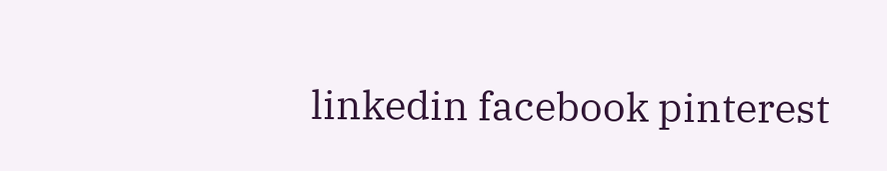linkedin facebook pinterest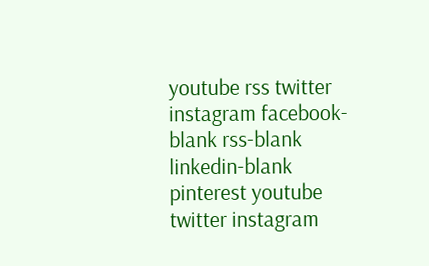youtube rss twitter instagram facebook-blank rss-blank linkedin-blank pinterest youtube twitter instagram